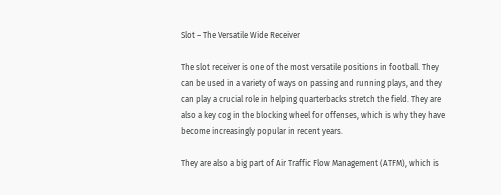Slot – The Versatile Wide Receiver

The slot receiver is one of the most versatile positions in football. They can be used in a variety of ways on passing and running plays, and they can play a crucial role in helping quarterbacks stretch the field. They are also a key cog in the blocking wheel for offenses, which is why they have become increasingly popular in recent years.

They are also a big part of Air Traffic Flow Management (ATFM), which is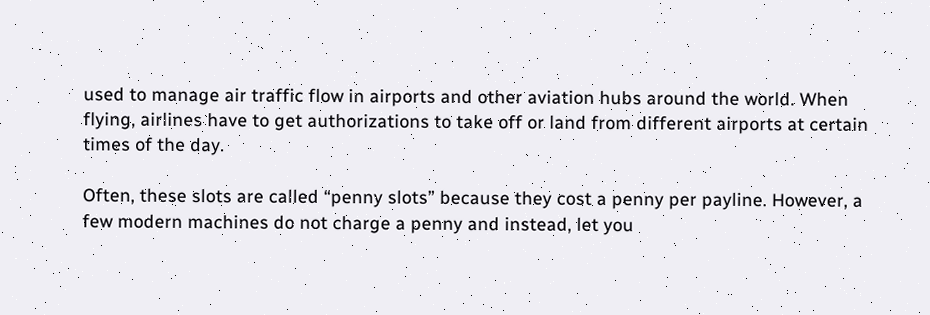used to manage air traffic flow in airports and other aviation hubs around the world. When flying, airlines have to get authorizations to take off or land from different airports at certain times of the day.

Often, these slots are called “penny slots” because they cost a penny per payline. However, a few modern machines do not charge a penny and instead, let you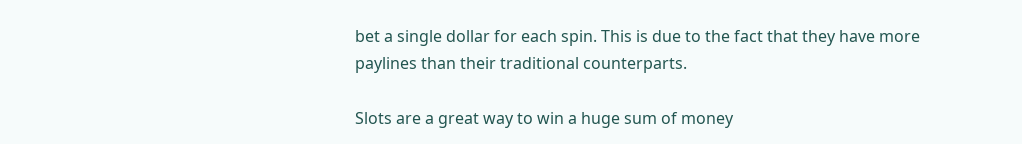bet a single dollar for each spin. This is due to the fact that they have more paylines than their traditional counterparts.

Slots are a great way to win a huge sum of money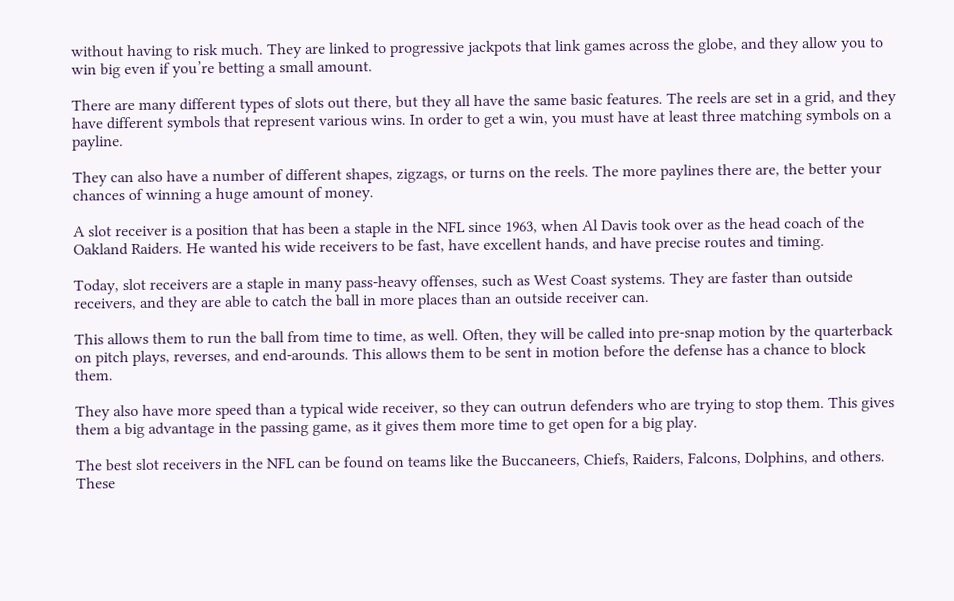without having to risk much. They are linked to progressive jackpots that link games across the globe, and they allow you to win big even if you’re betting a small amount.

There are many different types of slots out there, but they all have the same basic features. The reels are set in a grid, and they have different symbols that represent various wins. In order to get a win, you must have at least three matching symbols on a payline.

They can also have a number of different shapes, zigzags, or turns on the reels. The more paylines there are, the better your chances of winning a huge amount of money.

A slot receiver is a position that has been a staple in the NFL since 1963, when Al Davis took over as the head coach of the Oakland Raiders. He wanted his wide receivers to be fast, have excellent hands, and have precise routes and timing.

Today, slot receivers are a staple in many pass-heavy offenses, such as West Coast systems. They are faster than outside receivers, and they are able to catch the ball in more places than an outside receiver can.

This allows them to run the ball from time to time, as well. Often, they will be called into pre-snap motion by the quarterback on pitch plays, reverses, and end-arounds. This allows them to be sent in motion before the defense has a chance to block them.

They also have more speed than a typical wide receiver, so they can outrun defenders who are trying to stop them. This gives them a big advantage in the passing game, as it gives them more time to get open for a big play.

The best slot receivers in the NFL can be found on teams like the Buccaneers, Chiefs, Raiders, Falcons, Dolphins, and others. These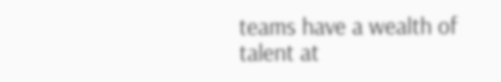teams have a wealth of talent at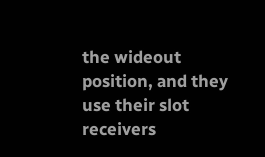the wideout position, and they use their slot receivers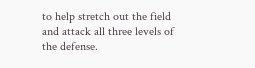to help stretch out the field and attack all three levels of the defense.